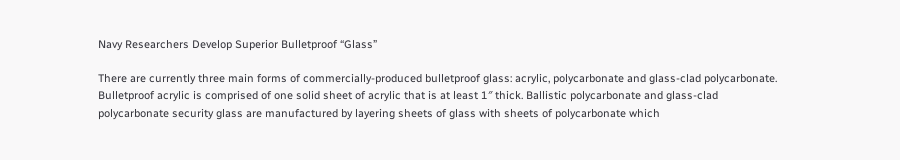Navy Researchers Develop Superior Bulletproof “Glass”

There are currently three main forms of commercially-produced bulletproof glass: acrylic, polycarbonate and glass-clad polycarbonate. Bulletproof acrylic is comprised of one solid sheet of acrylic that is at least 1″ thick. Ballistic polycarbonate and glass-clad polycarbonate security glass are manufactured by layering sheets of glass with sheets of polycarbonate which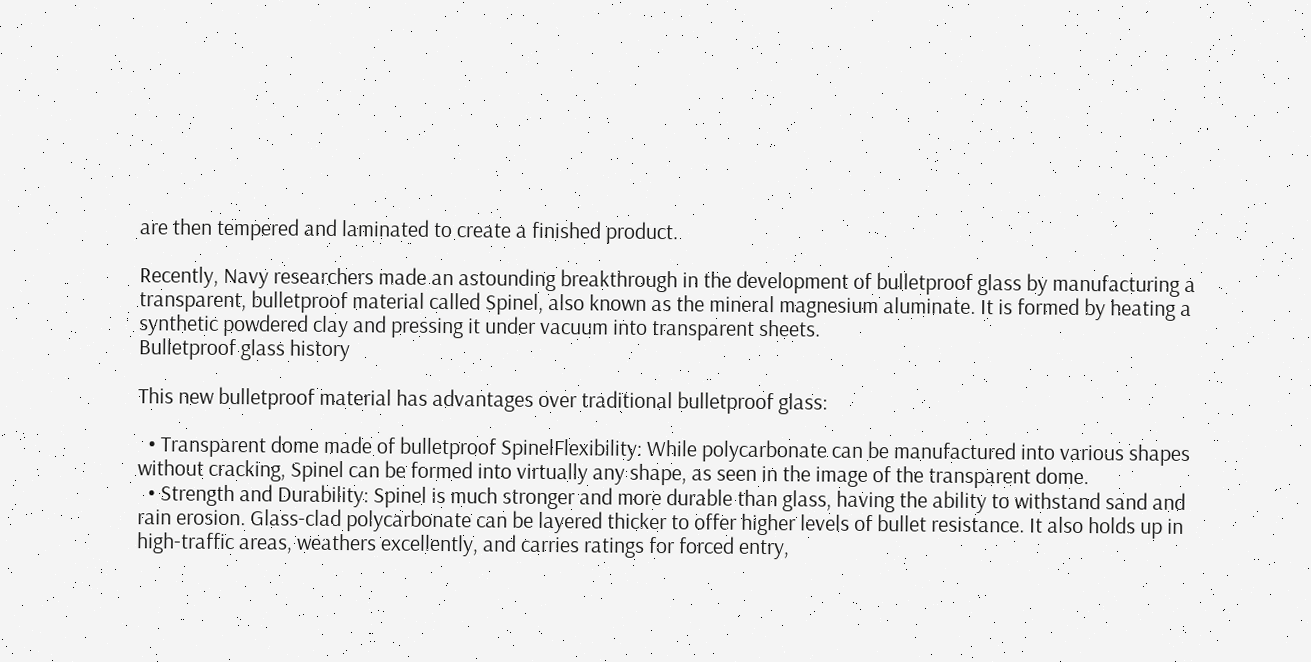are then tempered and laminated to create a finished product.

Recently, Navy researchers made an astounding breakthrough in the development of bulletproof glass by manufacturing a transparent, bulletproof material called Spinel, also known as the mineral magnesium aluminate. It is formed by heating a synthetic powdered clay and pressing it under vacuum into transparent sheets.
Bulletproof glass history

This new bulletproof material has advantages over traditional bulletproof glass:

  • Transparent dome made of bulletproof SpinelFlexibility: While polycarbonate can be manufactured into various shapes without cracking, Spinel can be formed into virtually any shape, as seen in the image of the transparent dome.
  • Strength and Durability: Spinel is much stronger and more durable than glass, having the ability to withstand sand and rain erosion. Glass-clad polycarbonate can be layered thicker to offer higher levels of bullet resistance. It also holds up in high-traffic areas, weathers excellently, and carries ratings for forced entry,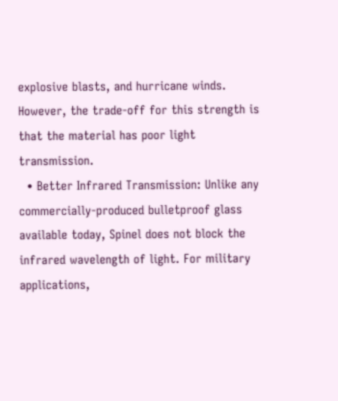explosive blasts, and hurricane winds. However, the trade-off for this strength is that the material has poor light transmission.
  • Better Infrared Transmission: Unlike any commercially-produced bulletproof glass available today, Spinel does not block the infrared wavelength of light. For military applications,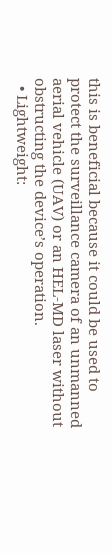this is beneficial because it could be used to protect the surveillance camera of an unmanned aerial vehicle (UAV) or an HEL-MD laser without obstructing the device’s operation.
  • Lightweight: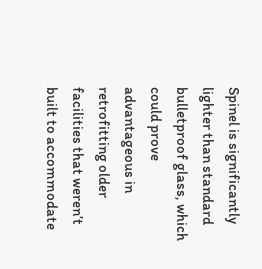Spinel is significantly lighter than standard bulletproof glass, which could prove advantageous in retrofitting older facilities that weren’t built to accommodate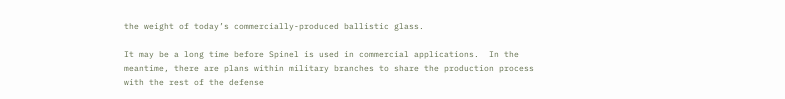the weight of today’s commercially-produced ballistic glass.

It may be a long time before Spinel is used in commercial applications.  In the meantime, there are plans within military branches to share the production process with the rest of the defense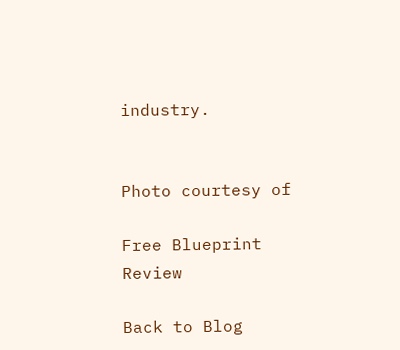industry.


Photo courtesy of

Free Blueprint Review

Back to Blog